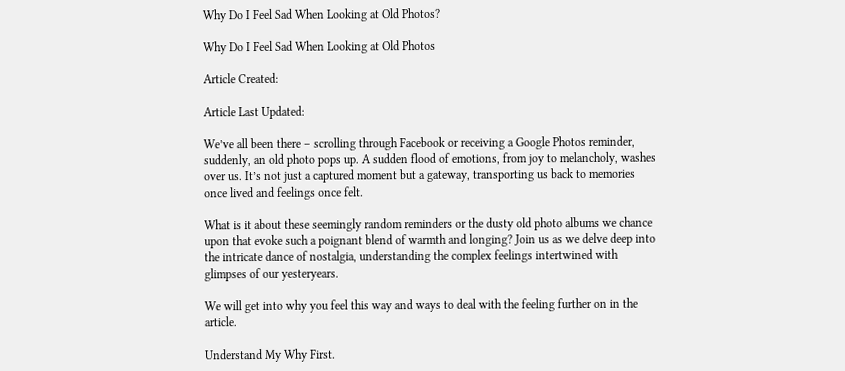Why Do I Feel Sad When Looking at Old Photos?

Why Do I Feel Sad When Looking at Old Photos

Article Created:

Article Last Updated:

We’ve all been there – scrolling through Facebook or receiving a Google Photos reminder, suddenly, an old photo pops up. A sudden flood of emotions, from joy to melancholy, washes over us. It’s not just a captured moment but a gateway, transporting us back to memories once lived and feelings once felt.

What is it about these seemingly random reminders or the dusty old photo albums we chance upon that evoke such a poignant blend of warmth and longing? Join us as we delve deep into the intricate dance of nostalgia, understanding the complex feelings intertwined with glimpses of our yesteryears.

We will get into why you feel this way and ways to deal with the feeling further on in the article.

Understand My Why First.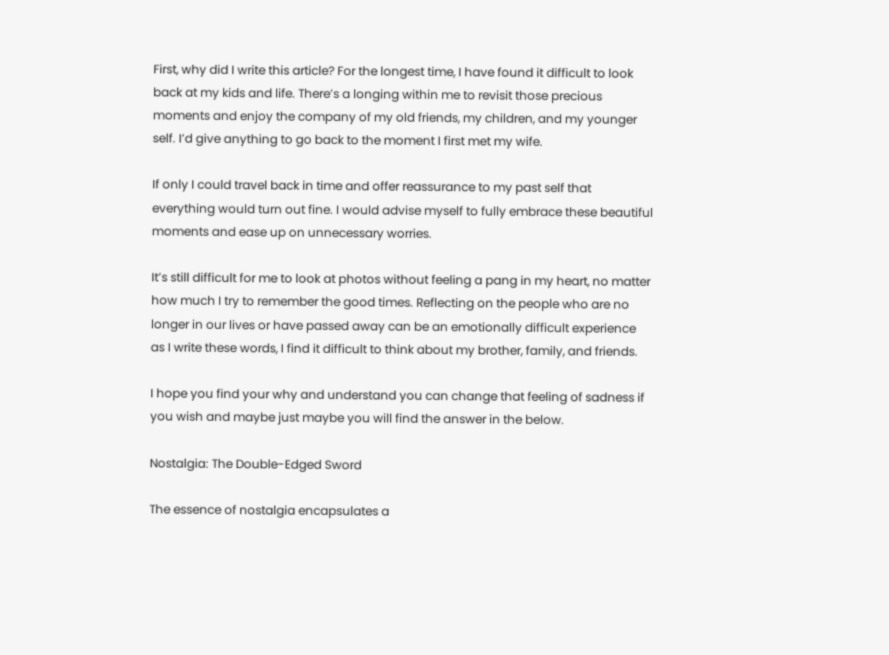First, why did I write this article? For the longest time, I have found it difficult to look back at my kids and life. There’s a longing within me to revisit those precious moments and enjoy the company of my old friends, my children, and my younger self. I’d give anything to go back to the moment I first met my wife.

If only I could travel back in time and offer reassurance to my past self that everything would turn out fine. I would advise myself to fully embrace these beautiful moments and ease up on unnecessary worries.

It’s still difficult for me to look at photos without feeling a pang in my heart, no matter how much I try to remember the good times. Reflecting on the people who are no longer in our lives or have passed away can be an emotionally difficult experience as I write these words, I find it difficult to think about my brother, family, and friends.

I hope you find your why and understand you can change that feeling of sadness if you wish and maybe just maybe you will find the answer in the below.

Nostalgia: The Double-Edged Sword

The essence of nostalgia encapsulates a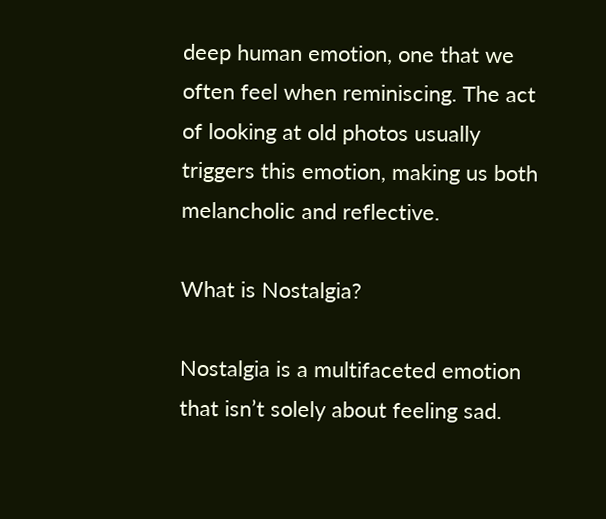deep human emotion, one that we often feel when reminiscing. The act of looking at old photos usually triggers this emotion, making us both melancholic and reflective.

What is Nostalgia?

Nostalgia is a multifaceted emotion that isn’t solely about feeling sad.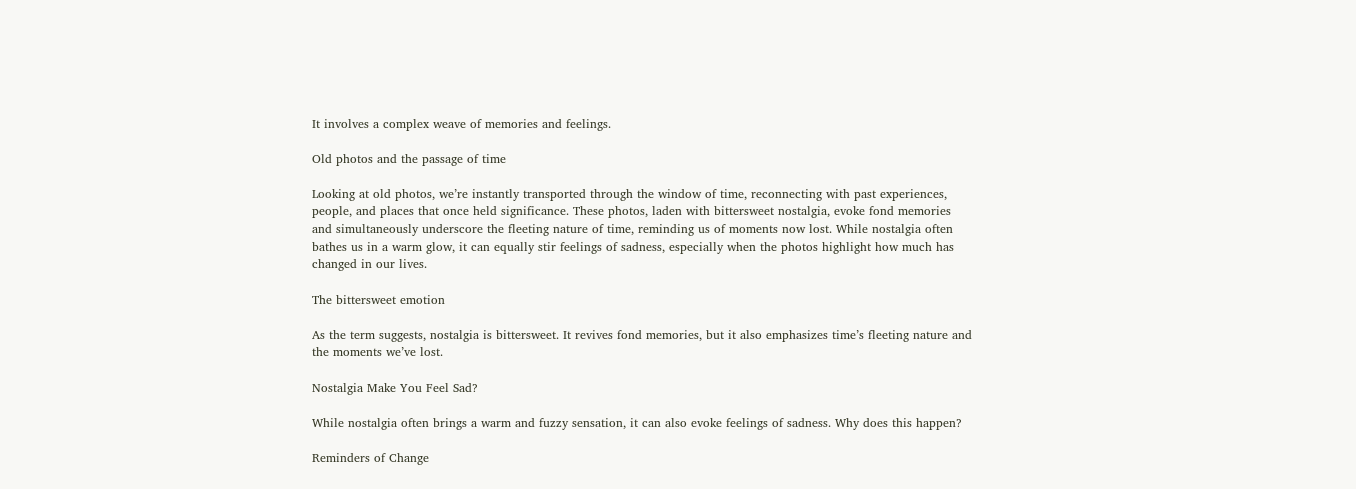It involves a complex weave of memories and feelings.

Old photos and the passage of time

Looking at old photos, we’re instantly transported through the window of time, reconnecting with past experiences, people, and places that once held significance. These photos, laden with bittersweet nostalgia, evoke fond memories and simultaneously underscore the fleeting nature of time, reminding us of moments now lost. While nostalgia often bathes us in a warm glow, it can equally stir feelings of sadness, especially when the photos highlight how much has changed in our lives.

The bittersweet emotion

As the term suggests, nostalgia is bittersweet. It revives fond memories, but it also emphasizes time’s fleeting nature and the moments we’ve lost.

Nostalgia Make You Feel Sad?

While nostalgia often brings a warm and fuzzy sensation, it can also evoke feelings of sadness. Why does this happen?

Reminders of Change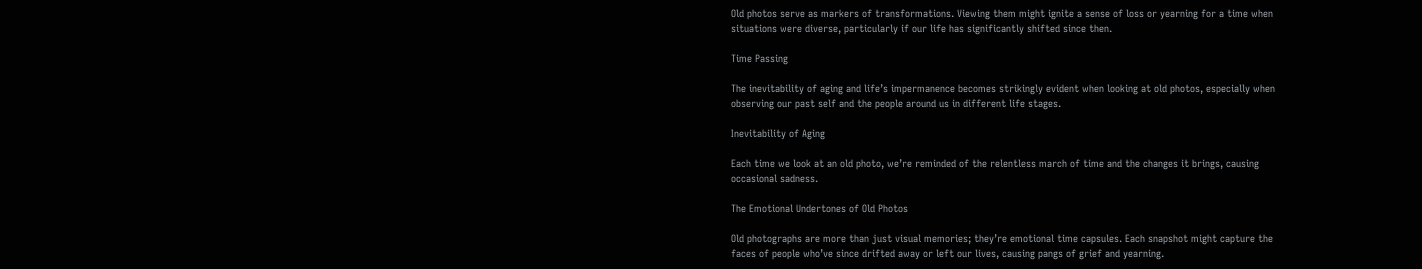Old photos serve as markers of transformations. Viewing them might ignite a sense of loss or yearning for a time when situations were diverse, particularly if our life has significantly shifted since then.

Time Passing

The inevitability of aging and life’s impermanence becomes strikingly evident when looking at old photos, especially when observing our past self and the people around us in different life stages.

Inevitability of Aging

Each time we look at an old photo, we’re reminded of the relentless march of time and the changes it brings, causing occasional sadness.

The Emotional Undertones of Old Photos

Old photographs are more than just visual memories; they’re emotional time capsules. Each snapshot might capture the faces of people who’ve since drifted away or left our lives, causing pangs of grief and yearning.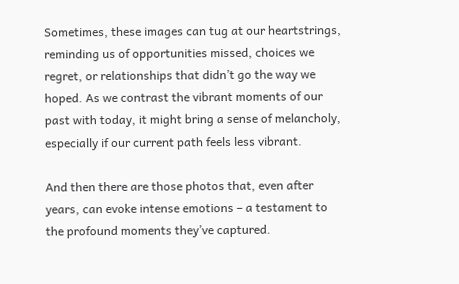Sometimes, these images can tug at our heartstrings, reminding us of opportunities missed, choices we regret, or relationships that didn’t go the way we hoped. As we contrast the vibrant moments of our past with today, it might bring a sense of melancholy, especially if our current path feels less vibrant.

And then there are those photos that, even after years, can evoke intense emotions – a testament to the profound moments they’ve captured.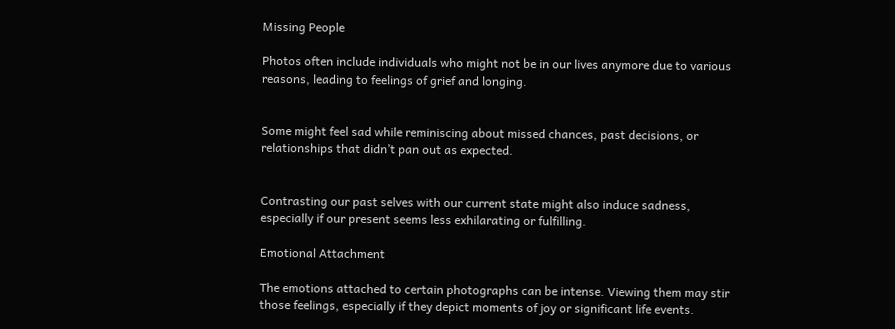Missing People

Photos often include individuals who might not be in our lives anymore due to various reasons, leading to feelings of grief and longing.


Some might feel sad while reminiscing about missed chances, past decisions, or relationships that didn’t pan out as expected.


Contrasting our past selves with our current state might also induce sadness, especially if our present seems less exhilarating or fulfilling.

Emotional Attachment

The emotions attached to certain photographs can be intense. Viewing them may stir those feelings, especially if they depict moments of joy or significant life events.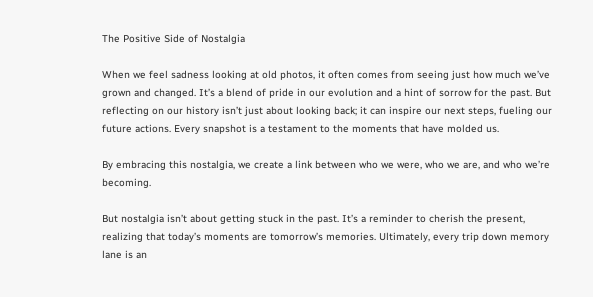The Positive Side of Nostalgia

When we feel sadness looking at old photos, it often comes from seeing just how much we’ve grown and changed. It’s a blend of pride in our evolution and a hint of sorrow for the past. But reflecting on our history isn’t just about looking back; it can inspire our next steps, fueling our future actions. Every snapshot is a testament to the moments that have molded us.

By embracing this nostalgia, we create a link between who we were, who we are, and who we’re becoming.

But nostalgia isn’t about getting stuck in the past. It’s a reminder to cherish the present, realizing that today’s moments are tomorrow’s memories. Ultimately, every trip down memory lane is an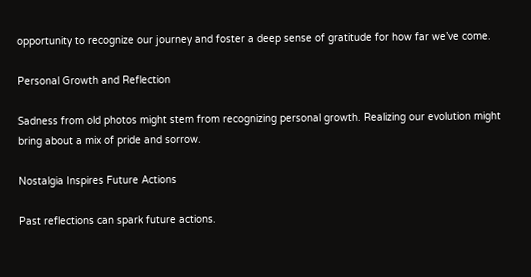opportunity to recognize our journey and foster a deep sense of gratitude for how far we’ve come.

Personal Growth and Reflection

Sadness from old photos might stem from recognizing personal growth. Realizing our evolution might bring about a mix of pride and sorrow.

Nostalgia Inspires Future Actions

Past reflections can spark future actions.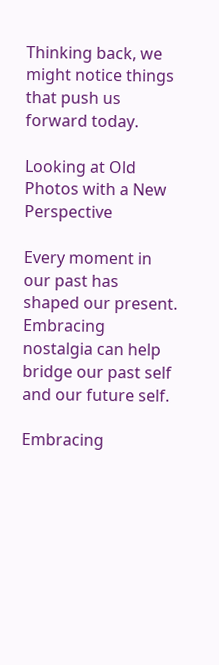Thinking back, we might notice things that push us forward today.

Looking at Old Photos with a New Perspective

Every moment in our past has shaped our present. Embracing nostalgia can help bridge our past self and our future self.

Embracing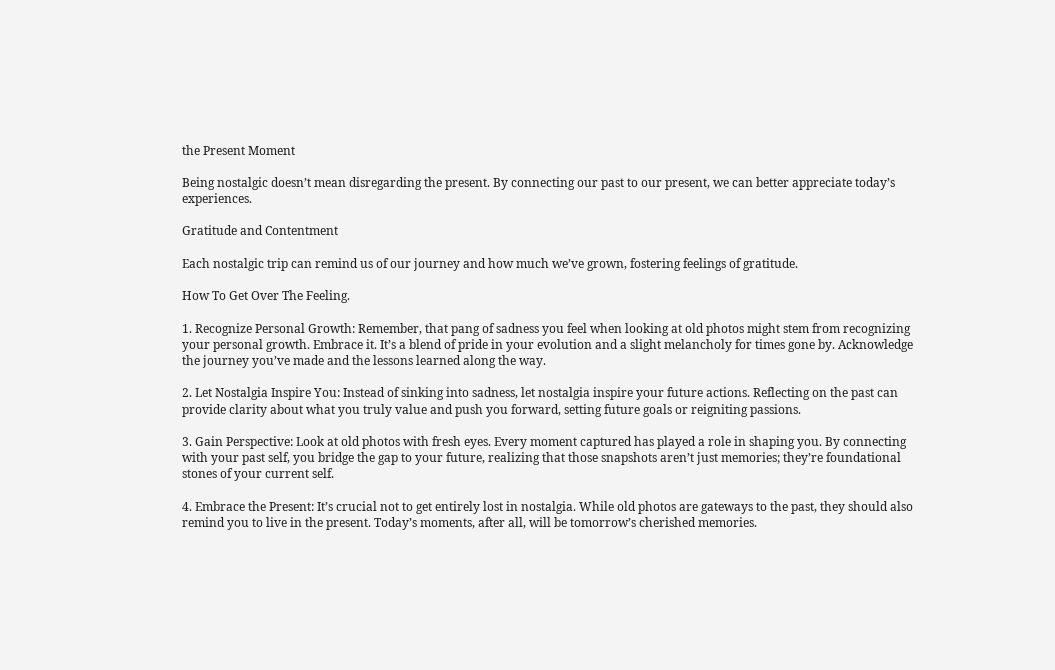the Present Moment

Being nostalgic doesn’t mean disregarding the present. By connecting our past to our present, we can better appreciate today’s experiences.

Gratitude and Contentment

Each nostalgic trip can remind us of our journey and how much we’ve grown, fostering feelings of gratitude.

How To Get Over The Feeling.

1. Recognize Personal Growth: Remember, that pang of sadness you feel when looking at old photos might stem from recognizing your personal growth. Embrace it. It’s a blend of pride in your evolution and a slight melancholy for times gone by. Acknowledge the journey you’ve made and the lessons learned along the way.

2. Let Nostalgia Inspire You: Instead of sinking into sadness, let nostalgia inspire your future actions. Reflecting on the past can provide clarity about what you truly value and push you forward, setting future goals or reigniting passions.

3. Gain Perspective: Look at old photos with fresh eyes. Every moment captured has played a role in shaping you. By connecting with your past self, you bridge the gap to your future, realizing that those snapshots aren’t just memories; they’re foundational stones of your current self.

4. Embrace the Present: It’s crucial not to get entirely lost in nostalgia. While old photos are gateways to the past, they should also remind you to live in the present. Today’s moments, after all, will be tomorrow’s cherished memories.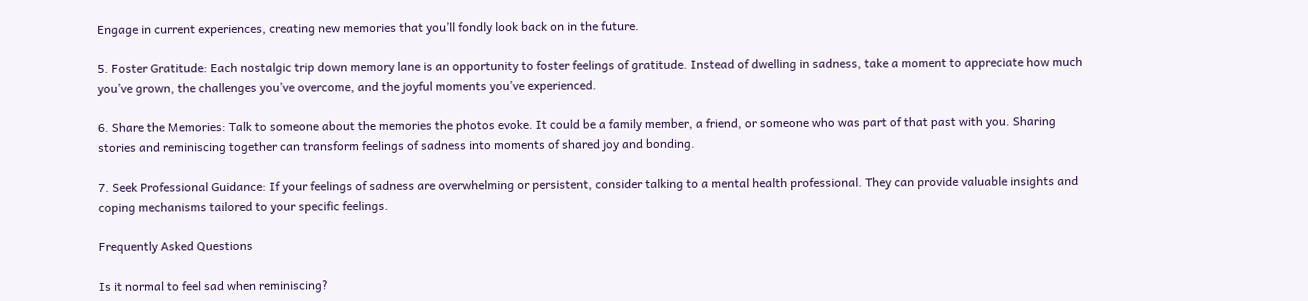Engage in current experiences, creating new memories that you’ll fondly look back on in the future.

5. Foster Gratitude: Each nostalgic trip down memory lane is an opportunity to foster feelings of gratitude. Instead of dwelling in sadness, take a moment to appreciate how much you’ve grown, the challenges you’ve overcome, and the joyful moments you’ve experienced.

6. Share the Memories: Talk to someone about the memories the photos evoke. It could be a family member, a friend, or someone who was part of that past with you. Sharing stories and reminiscing together can transform feelings of sadness into moments of shared joy and bonding.

7. Seek Professional Guidance: If your feelings of sadness are overwhelming or persistent, consider talking to a mental health professional. They can provide valuable insights and coping mechanisms tailored to your specific feelings.

Frequently Asked Questions

Is it normal to feel sad when reminiscing?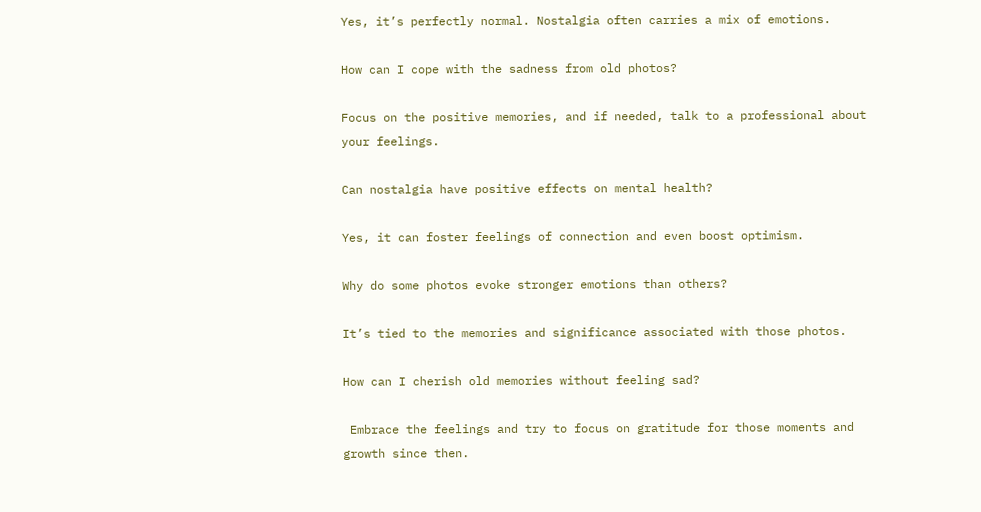Yes, it’s perfectly normal. Nostalgia often carries a mix of emotions.

How can I cope with the sadness from old photos?

Focus on the positive memories, and if needed, talk to a professional about your feelings.

Can nostalgia have positive effects on mental health?

Yes, it can foster feelings of connection and even boost optimism.

Why do some photos evoke stronger emotions than others?

It’s tied to the memories and significance associated with those photos.

How can I cherish old memories without feeling sad?

 Embrace the feelings and try to focus on gratitude for those moments and growth since then.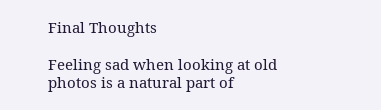Final Thoughts

Feeling sad when looking at old photos is a natural part of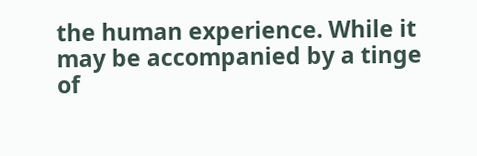the human experience. While it may be accompanied by a tinge of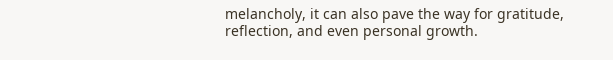melancholy, it can also pave the way for gratitude, reflection, and even personal growth.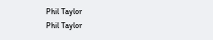Phil Taylor
Phil Taylor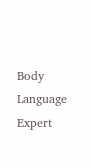Body Language Expert